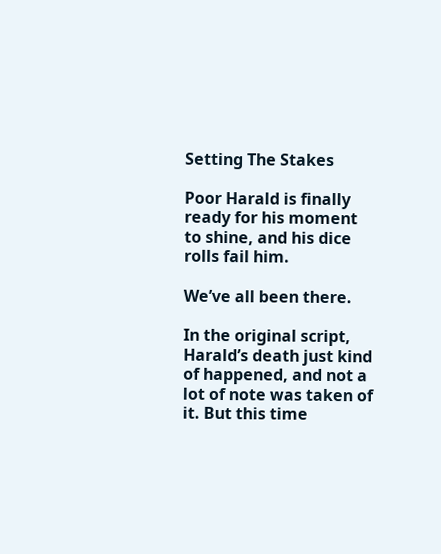Setting The Stakes

Poor Harald is finally ready for his moment to shine, and his dice rolls fail him.

We’ve all been there.

In the original script, Harald’s death just kind of happened, and not a lot of note was taken of it. But this time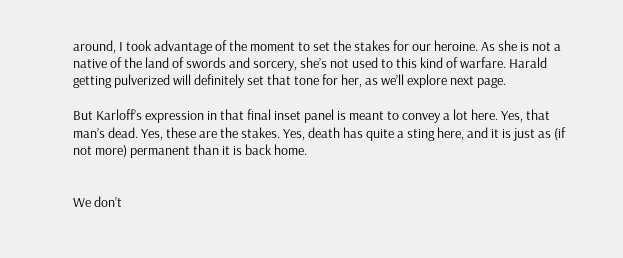around, I took advantage of the moment to set the stakes for our heroine. As she is not a native of the land of swords and sorcery, she’s not used to this kind of warfare. Harald getting pulverized will definitely set that tone for her, as we’ll explore next page.

But Karloff’s expression in that final inset panel is meant to convey a lot here. Yes, that man’s dead. Yes, these are the stakes. Yes, death has quite a sting here, and it is just as (if not more) permanent than it is back home.


We don’t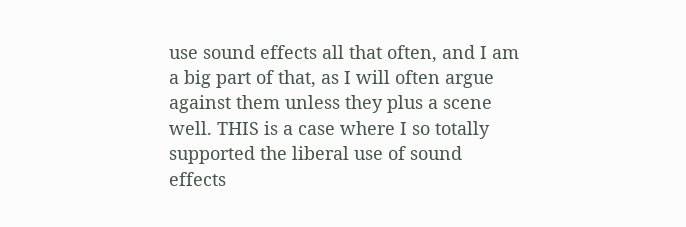use sound effects all that often, and I am a big part of that, as I will often argue against them unless they plus a scene well. THIS is a case where I so totally supported the liberal use of sound effects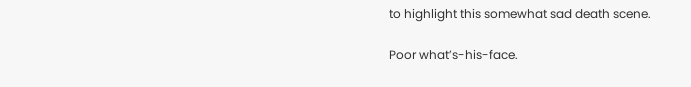to highlight this somewhat sad death scene.

Poor what’s-his-face.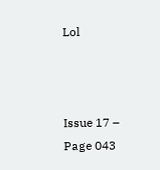Lol



Issue 17 – Page 043